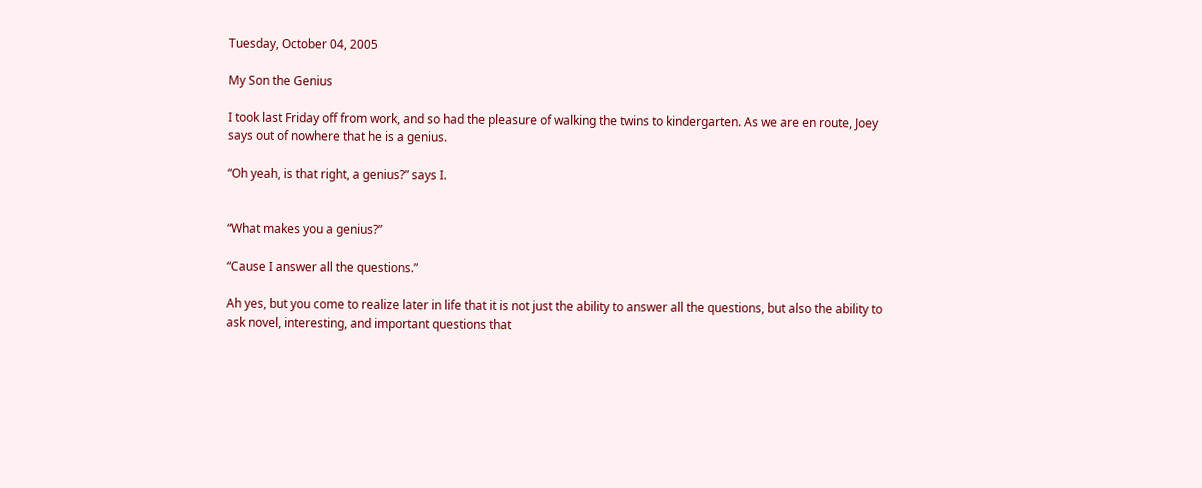Tuesday, October 04, 2005

My Son the Genius

I took last Friday off from work, and so had the pleasure of walking the twins to kindergarten. As we are en route, Joey says out of nowhere that he is a genius.

“Oh yeah, is that right, a genius?” says I.


“What makes you a genius?”

“Cause I answer all the questions.”

Ah yes, but you come to realize later in life that it is not just the ability to answer all the questions, but also the ability to ask novel, interesting, and important questions that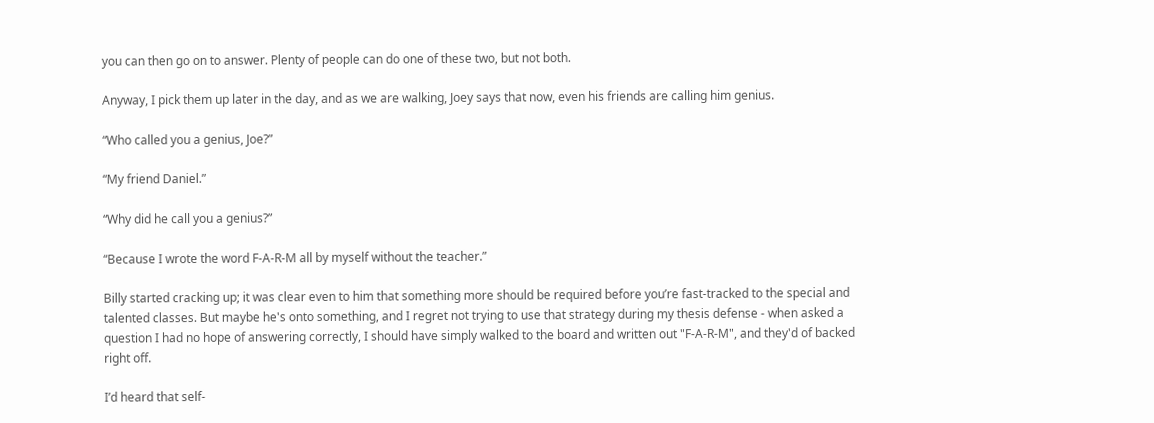you can then go on to answer. Plenty of people can do one of these two, but not both.

Anyway, I pick them up later in the day, and as we are walking, Joey says that now, even his friends are calling him genius.

“Who called you a genius, Joe?”

“My friend Daniel.”

“Why did he call you a genius?”

“Because I wrote the word F-A-R-M all by myself without the teacher.”

Billy started cracking up; it was clear even to him that something more should be required before you’re fast-tracked to the special and talented classes. But maybe he's onto something, and I regret not trying to use that strategy during my thesis defense - when asked a question I had no hope of answering correctly, I should have simply walked to the board and written out "F-A-R-M", and they'd of backed right off.

I’d heard that self-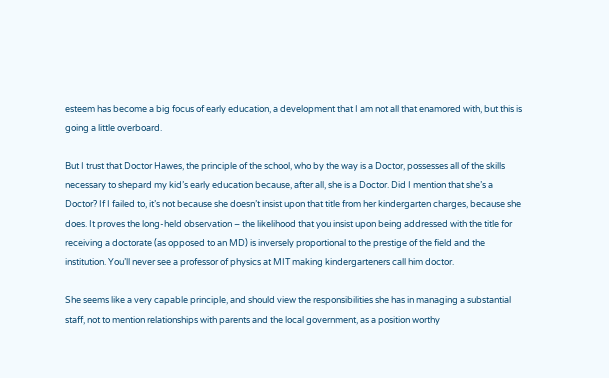esteem has become a big focus of early education, a development that I am not all that enamored with, but this is going a little overboard.

But I trust that Doctor Hawes, the principle of the school, who by the way is a Doctor, possesses all of the skills necessary to shepard my kid’s early education because, after all, she is a Doctor. Did I mention that she’s a Doctor? If I failed to, it’s not because she doesn’t insist upon that title from her kindergarten charges, because she does. It proves the long-held observation – the likelihood that you insist upon being addressed with the title for receiving a doctorate (as opposed to an MD) is inversely proportional to the prestige of the field and the institution. You’ll never see a professor of physics at MIT making kindergarteners call him doctor.

She seems like a very capable principle, and should view the responsibilities she has in managing a substantial staff, not to mention relationships with parents and the local government, as a position worthy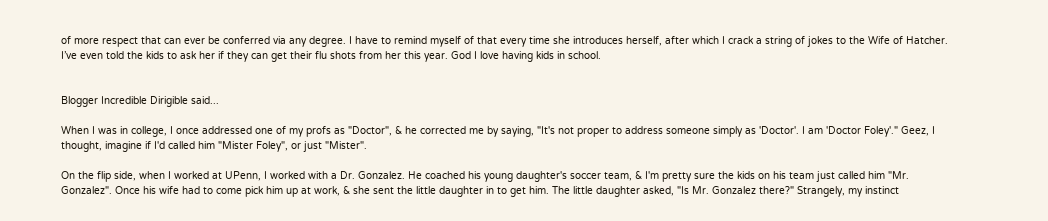of more respect that can ever be conferred via any degree. I have to remind myself of that every time she introduces herself, after which I crack a string of jokes to the Wife of Hatcher. I’ve even told the kids to ask her if they can get their flu shots from her this year. God I love having kids in school.


Blogger Incredible Dirigible said...

When I was in college, I once addressed one of my profs as "Doctor", & he corrected me by saying, "It's not proper to address someone simply as 'Doctor'. I am 'Doctor Foley'." Geez, I thought, imagine if I'd called him "Mister Foley", or just "Mister".

On the flip side, when I worked at UPenn, I worked with a Dr. Gonzalez. He coached his young daughter's soccer team, & I'm pretty sure the kids on his team just called him "Mr. Gonzalez". Once his wife had to come pick him up at work, & she sent the little daughter in to get him. The little daughter asked, "Is Mr. Gonzalez there?" Strangely, my instinct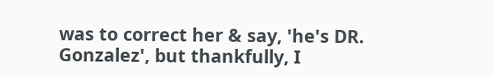was to correct her & say, 'he's DR. Gonzalez', but thankfully, I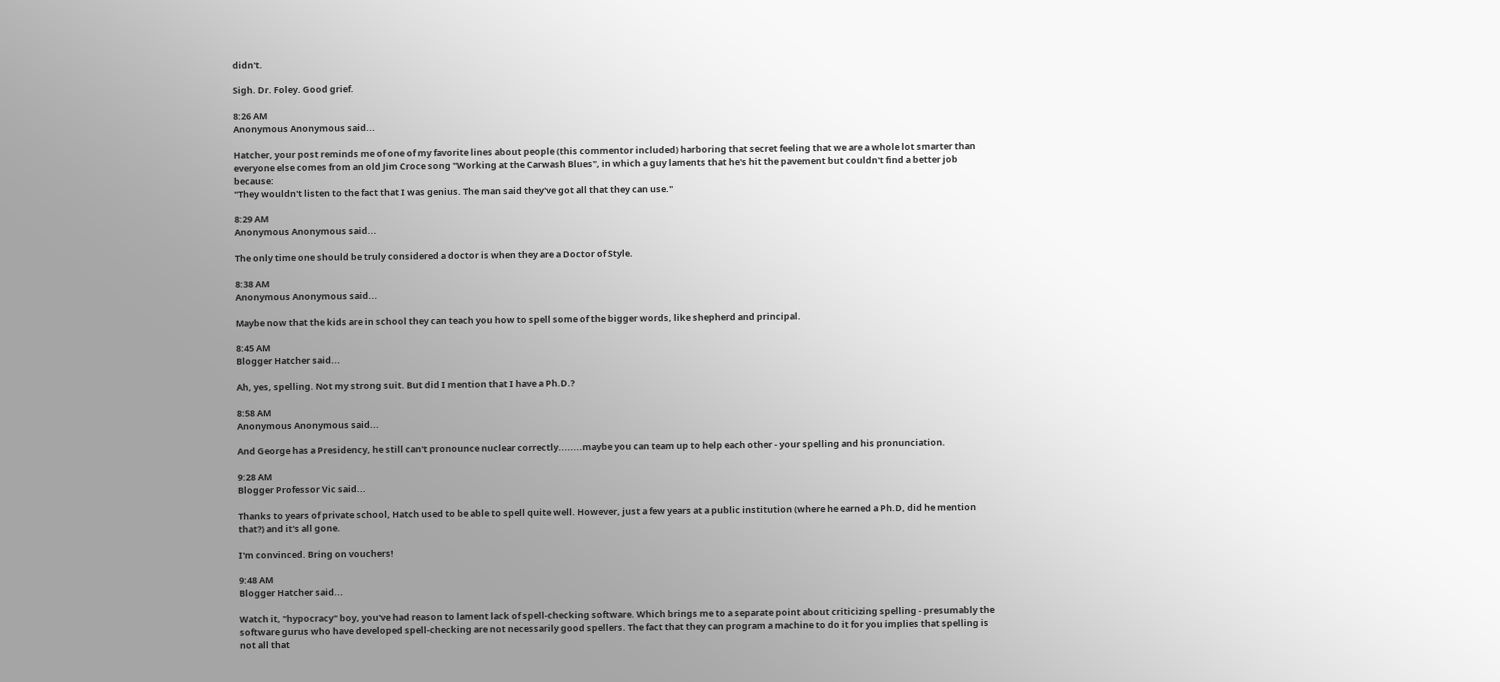didn't.

Sigh. Dr. Foley. Good grief.

8:26 AM
Anonymous Anonymous said...

Hatcher, your post reminds me of one of my favorite lines about people (this commentor included) harboring that secret feeling that we are a whole lot smarter than everyone else comes from an old Jim Croce song "Working at the Carwash Blues", in which a guy laments that he's hit the pavement but couldn't find a better job because:
"They wouldn't listen to the fact that I was genius. The man said they've got all that they can use."

8:29 AM
Anonymous Anonymous said...

The only time one should be truly considered a doctor is when they are a Doctor of Style.

8:38 AM
Anonymous Anonymous said...

Maybe now that the kids are in school they can teach you how to spell some of the bigger words, like shepherd and principal.

8:45 AM
Blogger Hatcher said...

Ah, yes, spelling. Not my strong suit. But did I mention that I have a Ph.D.?

8:58 AM
Anonymous Anonymous said...

And George has a Presidency, he still can't pronounce nuclear correctly........maybe you can team up to help each other - your spelling and his pronunciation.

9:28 AM
Blogger Professor Vic said...

Thanks to years of private school, Hatch used to be able to spell quite well. However, just a few years at a public institution (where he earned a Ph.D, did he mention that?) and it's all gone.

I'm convinced. Bring on vouchers!

9:48 AM
Blogger Hatcher said...

Watch it, "hypocracy" boy, you've had reason to lament lack of spell-checking software. Which brings me to a separate point about criticizing spelling - presumably the software gurus who have developed spell-checking are not necessarily good spellers. The fact that they can program a machine to do it for you implies that spelling is not all that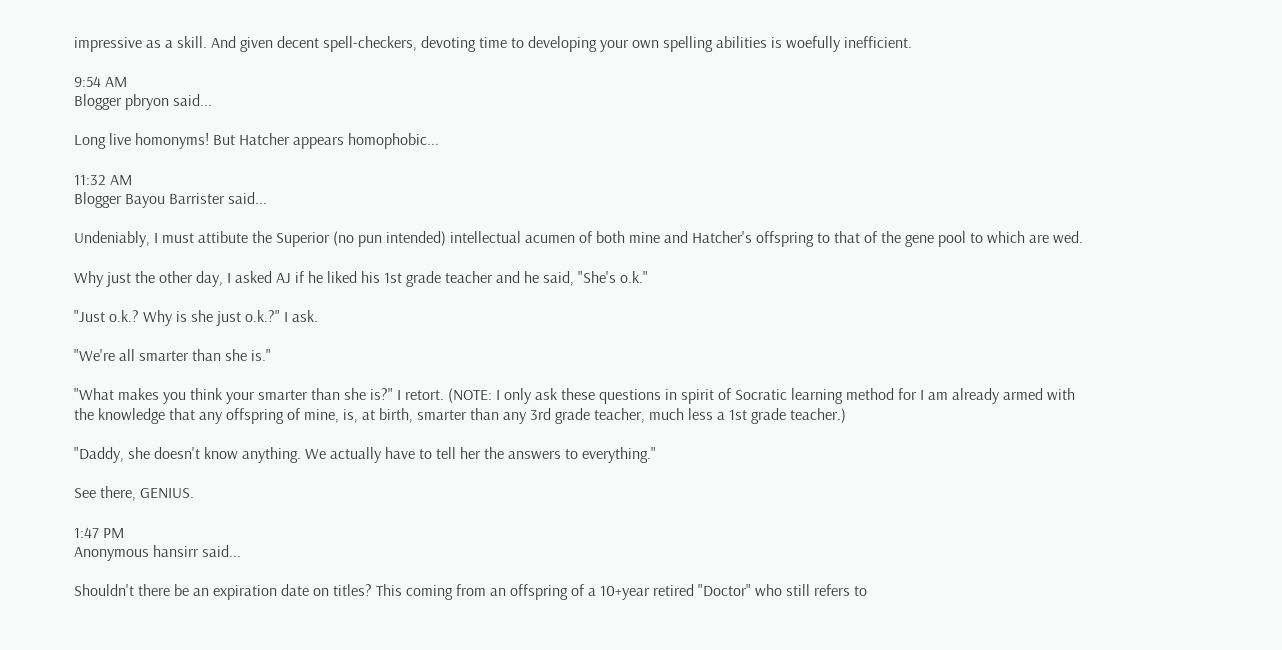impressive as a skill. And given decent spell-checkers, devoting time to developing your own spelling abilities is woefully inefficient.

9:54 AM
Blogger pbryon said...

Long live homonyms! But Hatcher appears homophobic...

11:32 AM
Blogger Bayou Barrister said...

Undeniably, I must attibute the Superior (no pun intended) intellectual acumen of both mine and Hatcher's offspring to that of the gene pool to which are wed.

Why just the other day, I asked AJ if he liked his 1st grade teacher and he said, "She's o.k."

"Just o.k.? Why is she just o.k.?" I ask.

"We're all smarter than she is."

"What makes you think your smarter than she is?" I retort. (NOTE: I only ask these questions in spirit of Socratic learning method for I am already armed with the knowledge that any offspring of mine, is, at birth, smarter than any 3rd grade teacher, much less a 1st grade teacher.)

"Daddy, she doesn't know anything. We actually have to tell her the answers to everything."

See there, GENIUS.

1:47 PM
Anonymous hansirr said...

Shouldn't there be an expiration date on titles? This coming from an offspring of a 10+year retired "Doctor" who still refers to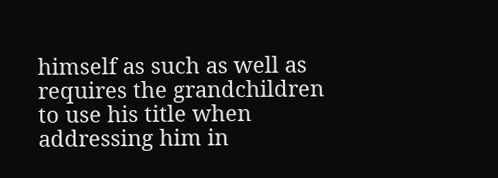himself as such as well as requires the grandchildren to use his title when addressing him in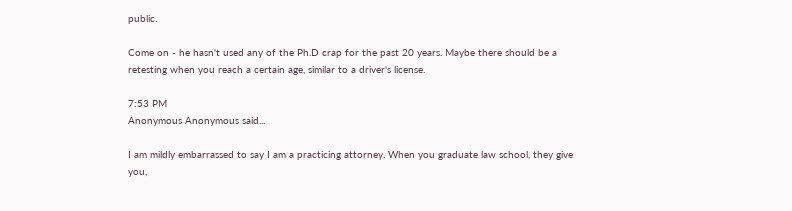public.

Come on - he hasn't used any of the Ph.D crap for the past 20 years. Maybe there should be a retesting when you reach a certain age, similar to a driver's license.

7:53 PM
Anonymous Anonymous said...

I am mildly embarrassed to say I am a practicing attorney. When you graduate law school, they give you,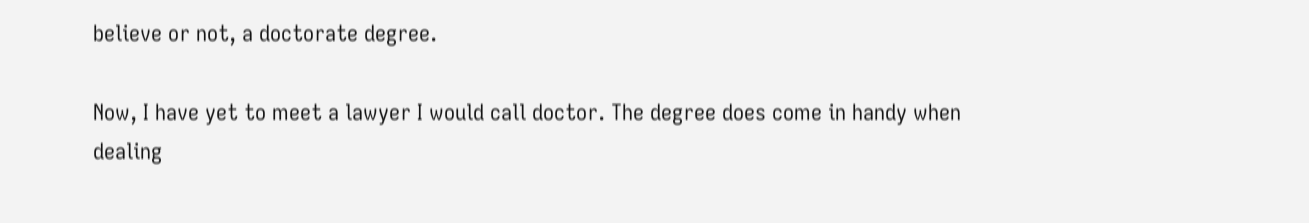believe or not, a doctorate degree.

Now, I have yet to meet a lawyer I would call doctor. The degree does come in handy when dealing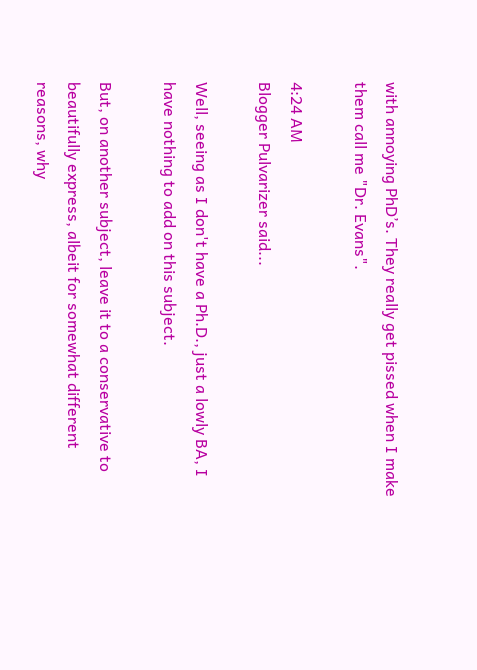with annoying PhD’s. They really get pissed when I make them call me "Dr. Evans".

4:24 AM
Blogger Pulvarizer said...

Well, seeing as I don't have a Ph.D., just a lowly BA, I have nothing to add on this subject.

But, on another subject, leave it to a conservative to beautifully express, albeit for somewhat different reasons, why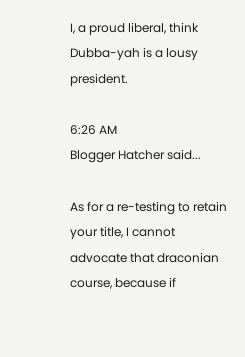I, a proud liberal, think Dubba-yah is a lousy president.

6:26 AM
Blogger Hatcher said...

As for a re-testing to retain your title, I cannot advocate that draconian course, because if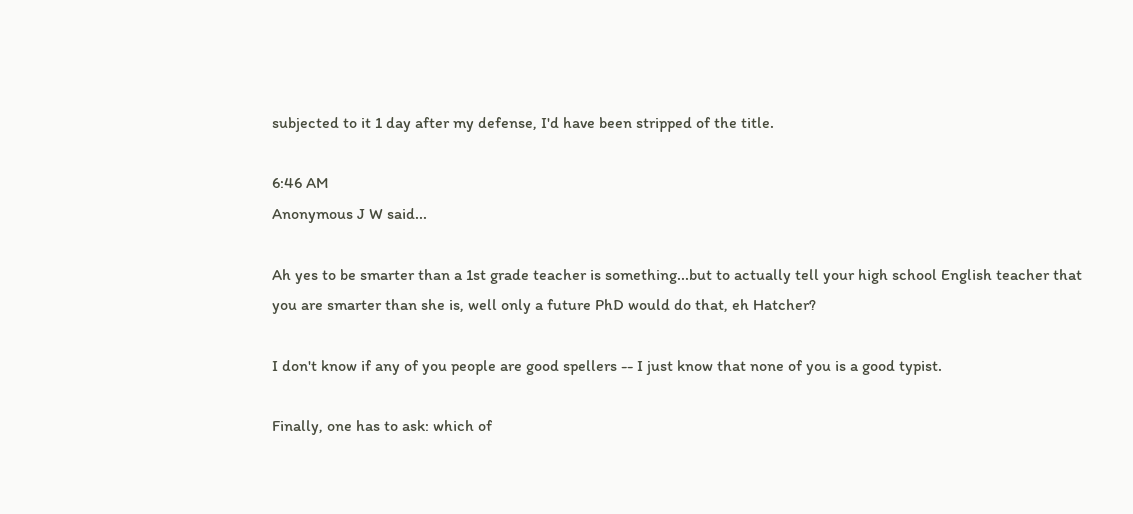subjected to it 1 day after my defense, I'd have been stripped of the title.

6:46 AM
Anonymous J W said...

Ah yes to be smarter than a 1st grade teacher is something...but to actually tell your high school English teacher that you are smarter than she is, well only a future PhD would do that, eh Hatcher?

I don't know if any of you people are good spellers -- I just know that none of you is a good typist.

Finally, one has to ask: which of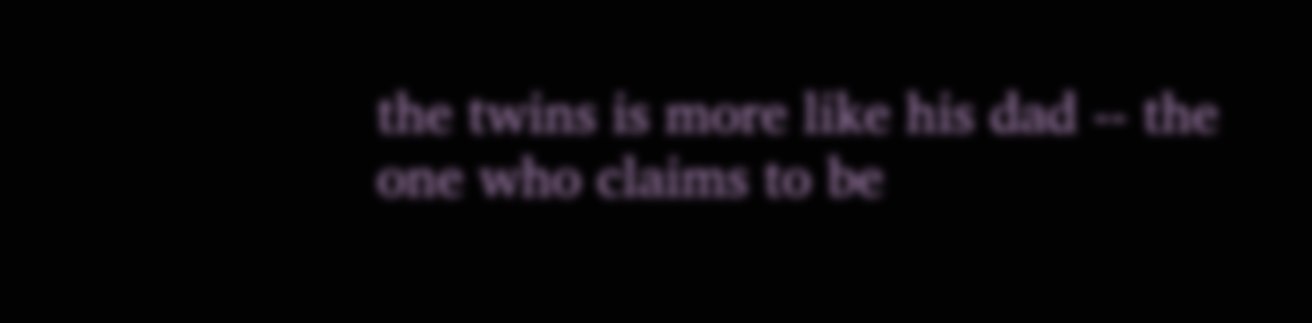the twins is more like his dad -- the one who claims to be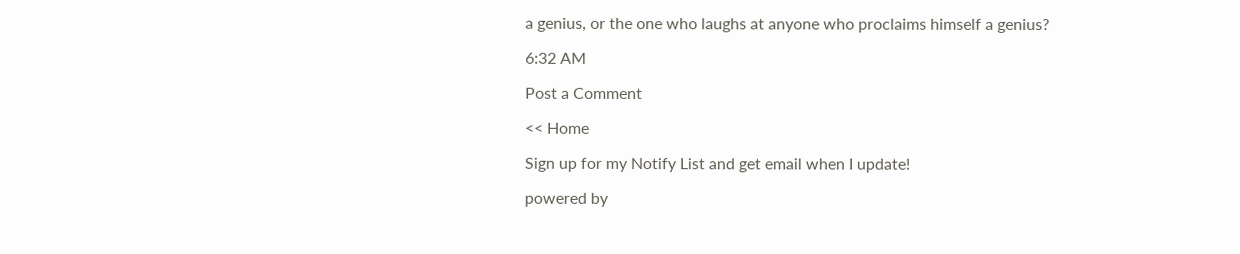a genius, or the one who laughs at anyone who proclaims himself a genius?

6:32 AM

Post a Comment

<< Home

Sign up for my Notify List and get email when I update!

powered by